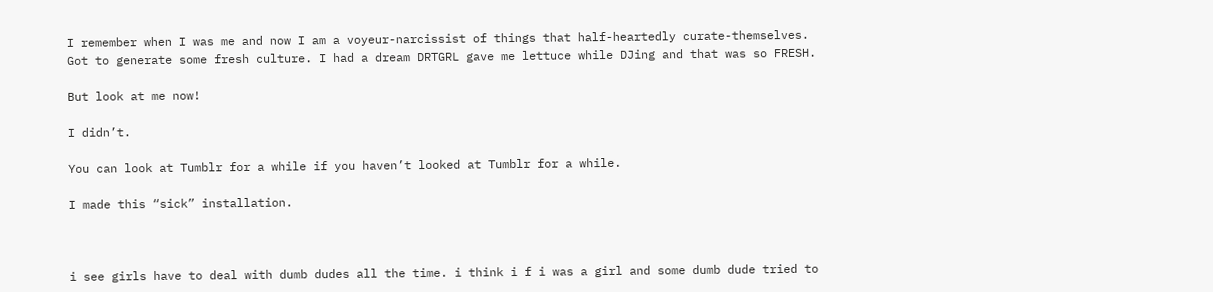I remember when I was me and now I am a voyeur-narcissist of things that half-heartedly curate-themselves. Got to generate some fresh culture. I had a dream DRTGRL gave me lettuce while DJing and that was so FRESH.

But look at me now!

I didn’t.

You can look at Tumblr for a while if you haven’t looked at Tumblr for a while.

I made this “sick” installation.



i see girls have to deal with dumb dudes all the time. i think i f i was a girl and some dumb dude tried to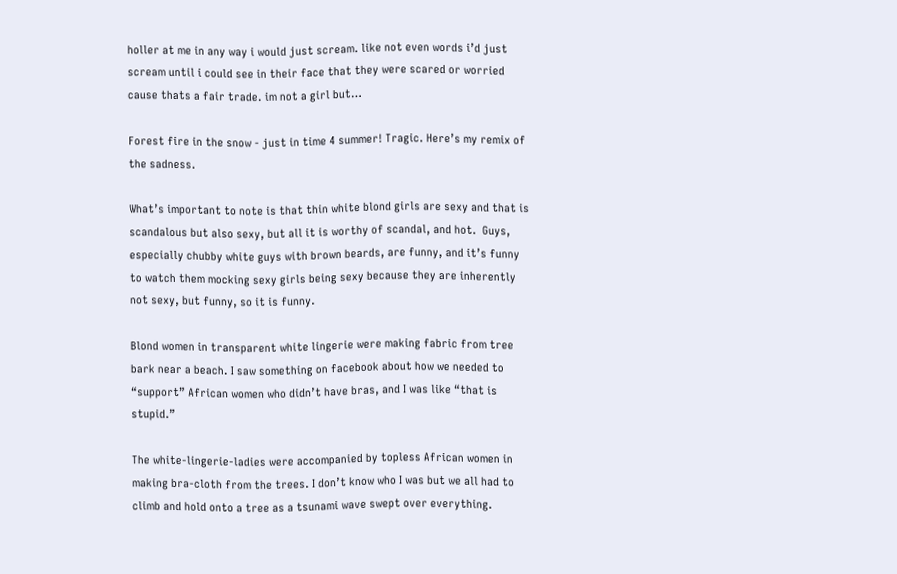holler at me in any way i would just scream. like not even words i’d just scream until i could see in their face that they were scared or worried cause thats a fair trade. im not a girl but…

Forest fire in the snow - just in time 4 summer! Tragic. Here’s my remix of the sadness.

What’s important to note is that thin white blond girls are sexy and that is scandalous but also sexy, but all it is worthy of scandal, and hot.  Guys, especially chubby white guys with brown beards, are funny, and it’s funny to watch them mocking sexy girls being sexy because they are inherently not sexy, but funny, so it is funny.

Blond women in transparent white lingerie were making fabric from tree bark near a beach. I saw something on facebook about how we needed to “support” African women who didn’t have bras, and I was like “that is stupid.”

The white-lingerie-ladies were accompanied by topless African women in making bra-cloth from the trees. I don’t know who I was but we all had to climb and hold onto a tree as a tsunami wave swept over everything.